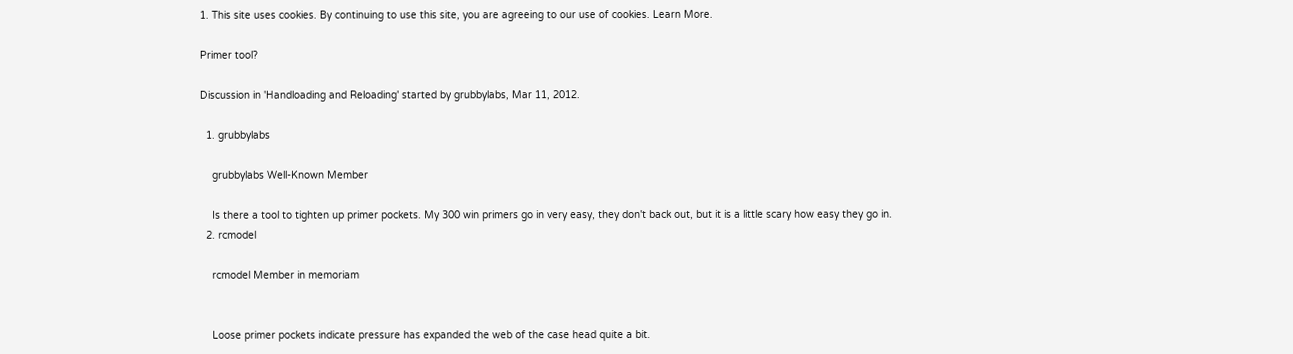1. This site uses cookies. By continuing to use this site, you are agreeing to our use of cookies. Learn More.

Primer tool?

Discussion in 'Handloading and Reloading' started by grubbylabs, Mar 11, 2012.

  1. grubbylabs

    grubbylabs Well-Known Member

    Is there a tool to tighten up primer pockets. My 300 win primers go in very easy, they don't back out, but it is a little scary how easy they go in.
  2. rcmodel

    rcmodel Member in memoriam


    Loose primer pockets indicate pressure has expanded the web of the case head quite a bit.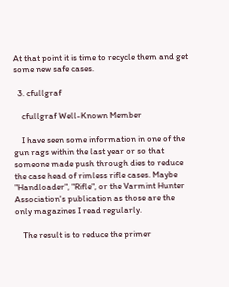At that point it is time to recycle them and get some new safe cases.

  3. cfullgraf

    cfullgraf Well-Known Member

    I have seen some information in one of the gun rags within the last year or so that someone made push through dies to reduce the case head of rimless rifle cases. Maybe "Handloader", "Rifle", or the Varmint Hunter Association's publication as those are the only magazines I read regularly.

    The result is to reduce the primer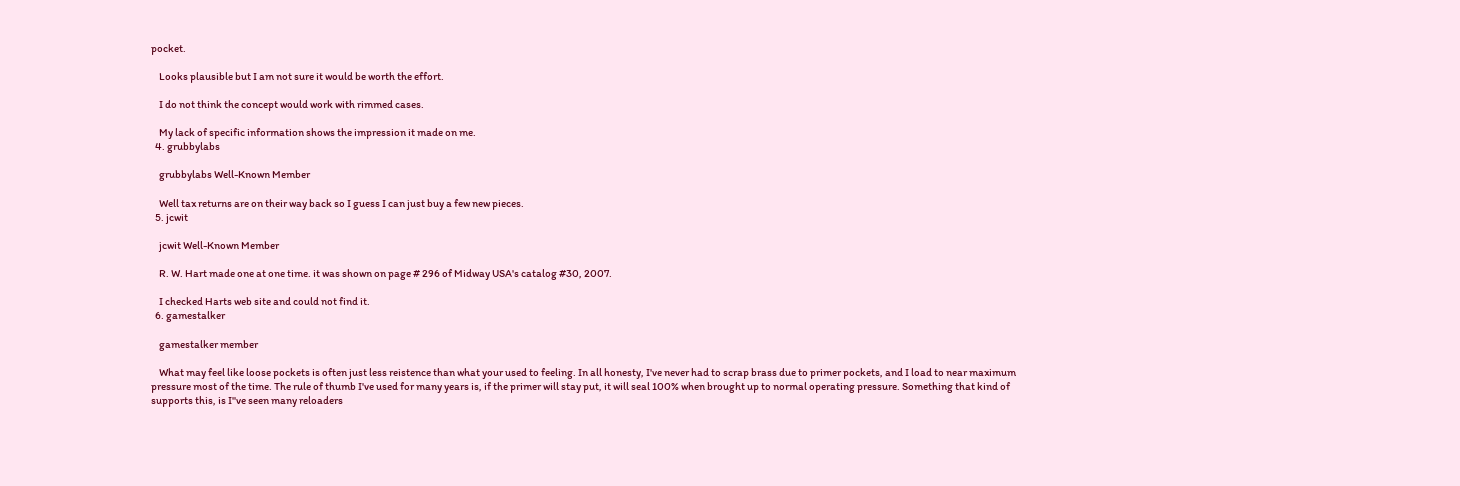pocket.

    Looks plausible but I am not sure it would be worth the effort.

    I do not think the concept would work with rimmed cases.

    My lack of specific information shows the impression it made on me.
  4. grubbylabs

    grubbylabs Well-Known Member

    Well tax returns are on their way back so I guess I can just buy a few new pieces.
  5. jcwit

    jcwit Well-Known Member

    R. W. Hart made one at one time. it was shown on page # 296 of Midway USA's catalog #30, 2007.

    I checked Harts web site and could not find it.
  6. gamestalker

    gamestalker member

    What may feel like loose pockets is often just less reistence than what your used to feeling. In all honesty, I've never had to scrap brass due to primer pockets, and I load to near maximum pressure most of the time. The rule of thumb I've used for many years is, if the primer will stay put, it will seal 100% when brought up to normal operating pressure. Something that kind of supports this, is I''ve seen many reloaders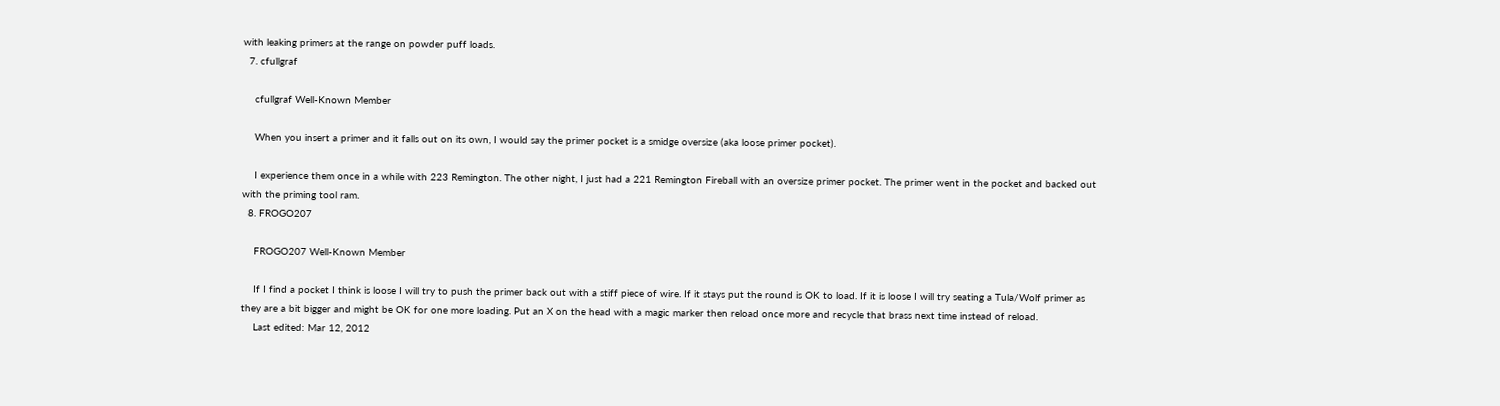with leaking primers at the range on powder puff loads.
  7. cfullgraf

    cfullgraf Well-Known Member

    When you insert a primer and it falls out on its own, I would say the primer pocket is a smidge oversize (aka loose primer pocket).

    I experience them once in a while with 223 Remington. The other night, I just had a 221 Remington Fireball with an oversize primer pocket. The primer went in the pocket and backed out with the priming tool ram.
  8. FROGO207

    FROGO207 Well-Known Member

    If I find a pocket I think is loose I will try to push the primer back out with a stiff piece of wire. If it stays put the round is OK to load. If it is loose I will try seating a Tula/Wolf primer as they are a bit bigger and might be OK for one more loading. Put an X on the head with a magic marker then reload once more and recycle that brass next time instead of reload.
    Last edited: Mar 12, 2012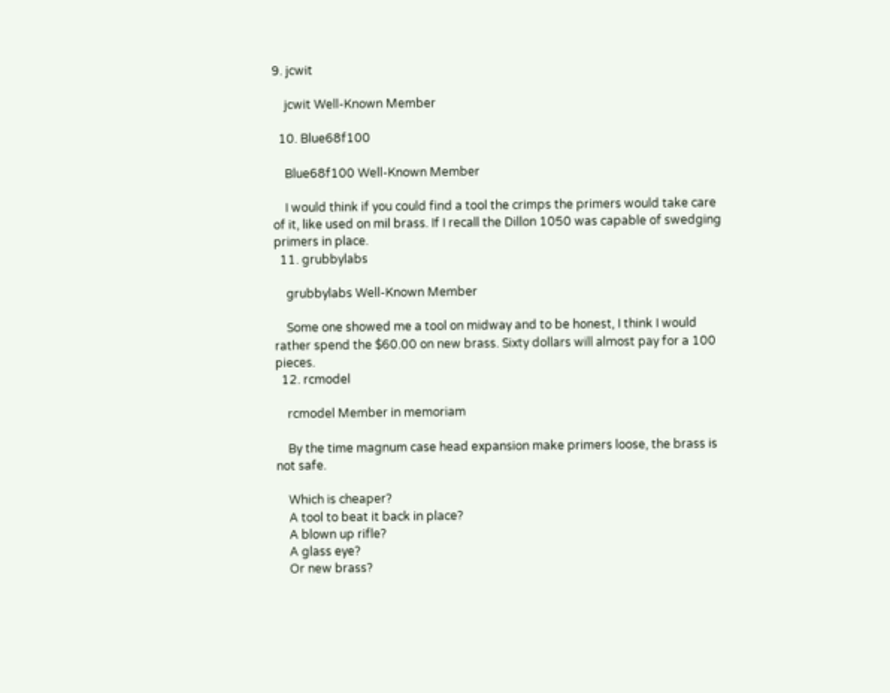9. jcwit

    jcwit Well-Known Member

  10. Blue68f100

    Blue68f100 Well-Known Member

    I would think if you could find a tool the crimps the primers would take care of it, like used on mil brass. If I recall the Dillon 1050 was capable of swedging primers in place.
  11. grubbylabs

    grubbylabs Well-Known Member

    Some one showed me a tool on midway and to be honest, I think I would rather spend the $60.00 on new brass. Sixty dollars will almost pay for a 100 pieces.
  12. rcmodel

    rcmodel Member in memoriam

    By the time magnum case head expansion make primers loose, the brass is not safe.

    Which is cheaper?
    A tool to beat it back in place?
    A blown up rifle?
    A glass eye?
    Or new brass?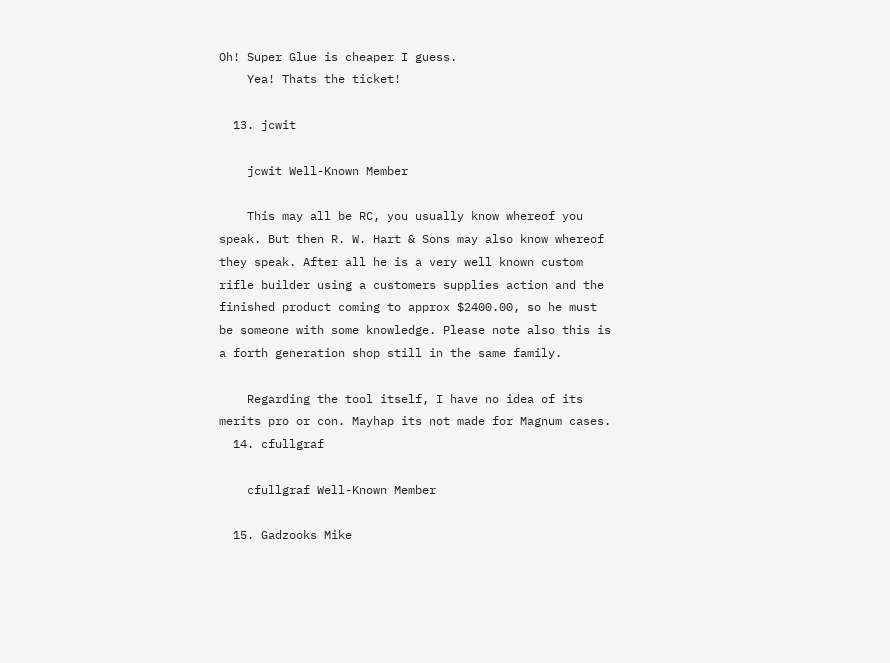Oh! Super Glue is cheaper I guess.
    Yea! Thats the ticket!

  13. jcwit

    jcwit Well-Known Member

    This may all be RC, you usually know whereof you speak. But then R. W. Hart & Sons may also know whereof they speak. After all he is a very well known custom rifle builder using a customers supplies action and the finished product coming to approx $2400.00, so he must be someone with some knowledge. Please note also this is a forth generation shop still in the same family.

    Regarding the tool itself, I have no idea of its merits pro or con. Mayhap its not made for Magnum cases.
  14. cfullgraf

    cfullgraf Well-Known Member

  15. Gadzooks Mike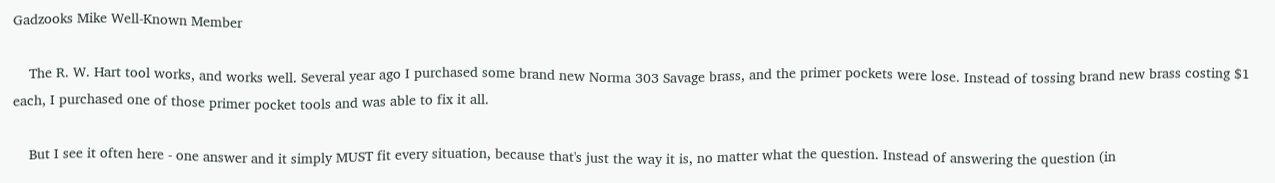Gadzooks Mike Well-Known Member

    The R. W. Hart tool works, and works well. Several year ago I purchased some brand new Norma 303 Savage brass, and the primer pockets were lose. Instead of tossing brand new brass costing $1 each, I purchased one of those primer pocket tools and was able to fix it all.

    But I see it often here - one answer and it simply MUST fit every situation, because that's just the way it is, no matter what the question. Instead of answering the question (in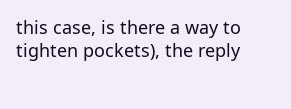this case, is there a way to tighten pockets), the reply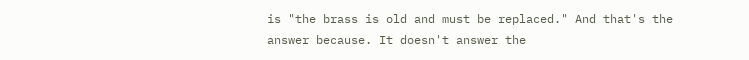is "the brass is old and must be replaced." And that's the answer because. It doesn't answer the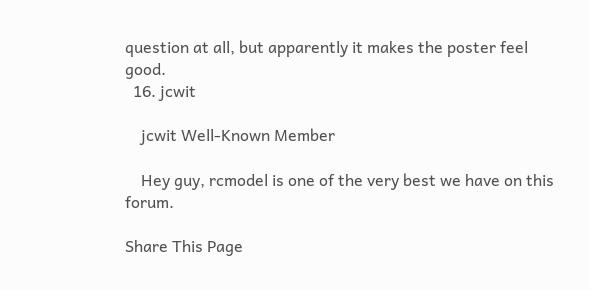question at all, but apparently it makes the poster feel good.
  16. jcwit

    jcwit Well-Known Member

    Hey guy, rcmodel is one of the very best we have on this forum.

Share This Page